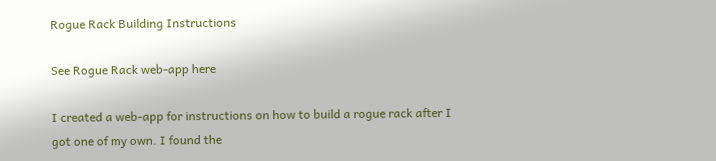Rogue Rack Building Instructions

See Rogue Rack web-app here

I created a web-app for instructions on how to build a rogue rack after I got one of my own. I found the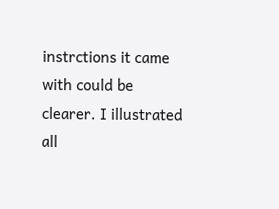instrctions it came with could be clearer. I illustrated all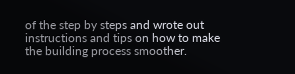of the step by steps and wrote out instructions and tips on how to make the building process smoother.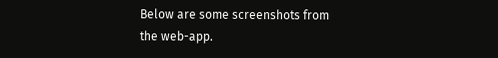Below are some screenshots from the web-app.